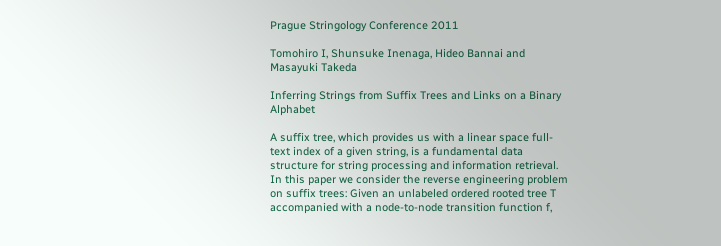Prague Stringology Conference 2011

Tomohiro I, Shunsuke Inenaga, Hideo Bannai and Masayuki Takeda

Inferring Strings from Suffix Trees and Links on a Binary Alphabet

A suffix tree, which provides us with a linear space full-text index of a given string, is a fundamental data structure for string processing and information retrieval. In this paper we consider the reverse engineering problem on suffix trees: Given an unlabeled ordered rooted tree T accompanied with a node-to-node transition function f,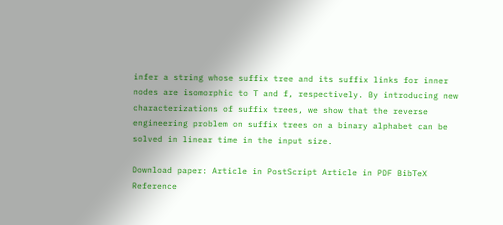infer a string whose suffix tree and its suffix links for inner nodes are isomorphic to T and f, respectively. By introducing new characterizations of suffix trees, we show that the reverse engineering problem on suffix trees on a binary alphabet can be solved in linear time in the input size.

Download paper: Article in PostScript Article in PDF BibTeX Reference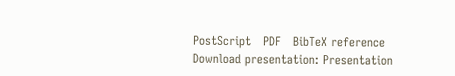PostScript   PDF   BibTeX reference
Download presentation: Presentation